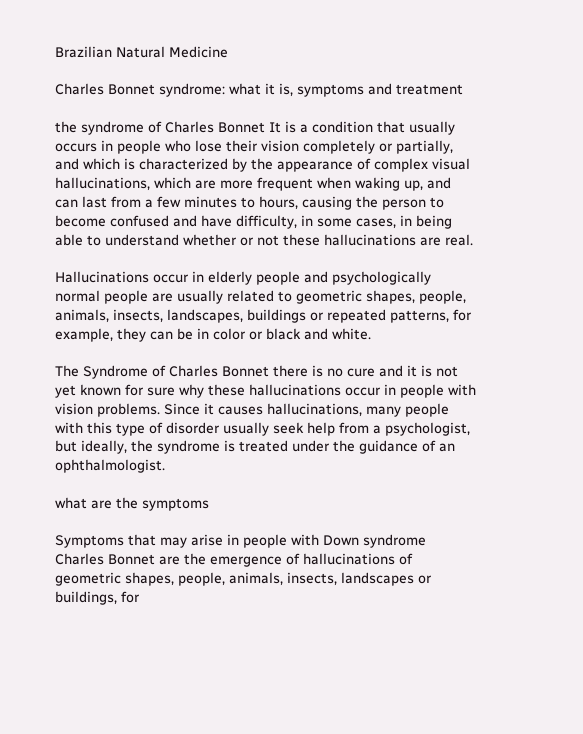Brazilian Natural Medicine

Charles Bonnet syndrome: what it is, symptoms and treatment

the syndrome of Charles Bonnet It is a condition that usually occurs in people who lose their vision completely or partially, and which is characterized by the appearance of complex visual hallucinations, which are more frequent when waking up, and can last from a few minutes to hours, causing the person to become confused and have difficulty, in some cases, in being able to understand whether or not these hallucinations are real.

Hallucinations occur in elderly people and psychologically normal people are usually related to geometric shapes, people, animals, insects, landscapes, buildings or repeated patterns, for example, they can be in color or black and white.

The Syndrome of Charles Bonnet there is no cure and it is not yet known for sure why these hallucinations occur in people with vision problems. Since it causes hallucinations, many people with this type of disorder usually seek help from a psychologist, but ideally, the syndrome is treated under the guidance of an ophthalmologist.

what are the symptoms

Symptoms that may arise in people with Down syndrome Charles Bonnet are the emergence of hallucinations of geometric shapes, people, animals, insects, landscapes or buildings, for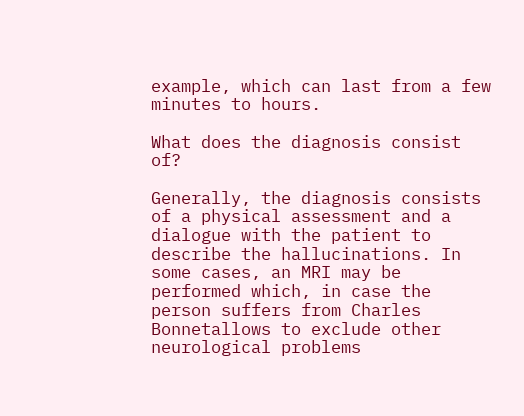example, which can last from a few minutes to hours.

What does the diagnosis consist of?

Generally, the diagnosis consists of a physical assessment and a dialogue with the patient to describe the hallucinations. In some cases, an MRI may be performed which, in case the person suffers from Charles Bonnetallows to exclude other neurological problems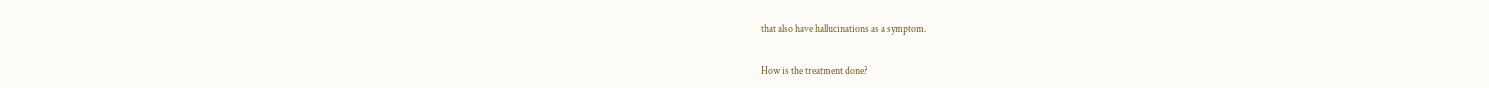that also have hallucinations as a symptom.

How is the treatment done?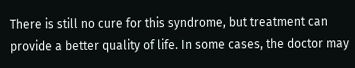There is still no cure for this syndrome, but treatment can provide a better quality of life. In some cases, the doctor may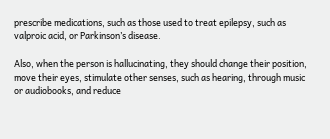prescribe medications, such as those used to treat epilepsy, such as valproic acid, or Parkinson’s disease.

Also, when the person is hallucinating, they should change their position, move their eyes, stimulate other senses, such as hearing, through music or audiobooks, and reduce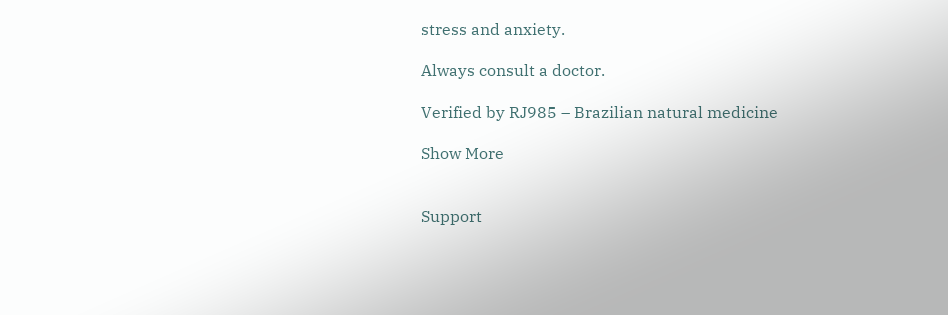stress and anxiety.

Always consult a doctor.

Verified by RJ985 – Brazilian natural medicine

Show More


Support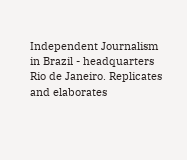Independent Journalism in Brazil - headquarters Rio de Janeiro. Replicates and elaborates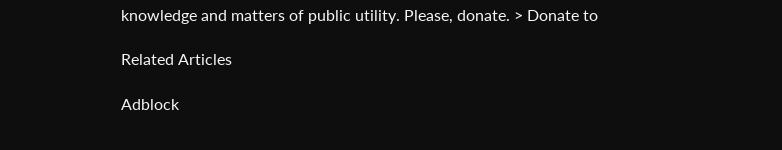knowledge and matters of public utility. Please, donate. > Donate to

Related Articles

Adblock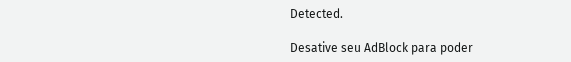Detected.

Desative seu AdBlock para poder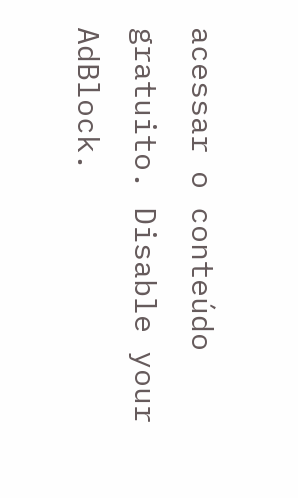acessar o conteúdo gratuito. Disable your AdBlock.